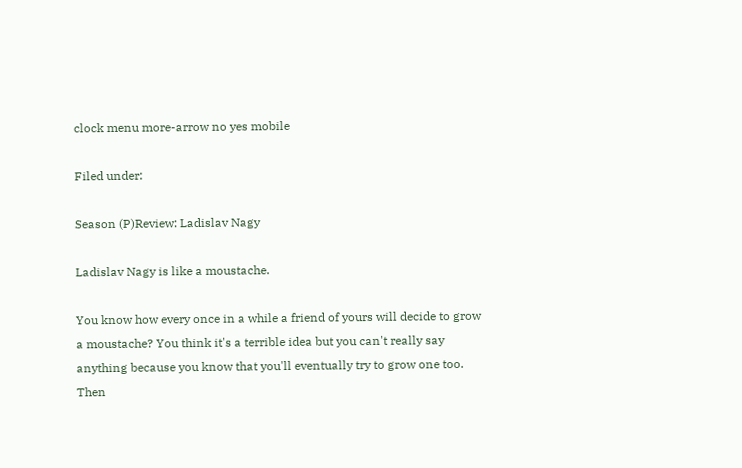clock menu more-arrow no yes mobile

Filed under:

Season (P)Review: Ladislav Nagy

Ladislav Nagy is like a moustache.

You know how every once in a while a friend of yours will decide to grow a moustache? You think it's a terrible idea but you can't really say anything because you know that you'll eventually try to grow one too. Then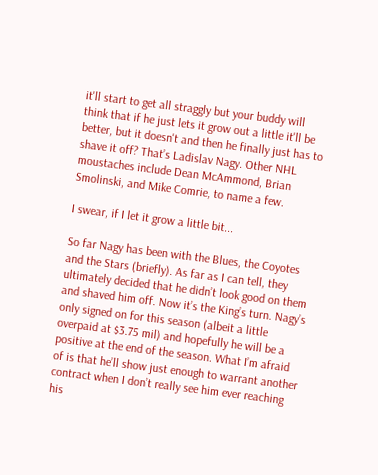it'll start to get all straggly but your buddy will think that if he just lets it grow out a little it'll be better, but it doesn't and then he finally just has to shave it off? That’s Ladislav Nagy. Other NHL moustaches include Dean McAmmond, Brian Smolinski, and Mike Comrie, to name a few.

I swear, if I let it grow a little bit...

So far Nagy has been with the Blues, the Coyotes and the Stars (briefly). As far as I can tell, they ultimately decided that he didn’t look good on them and shaved him off. Now it’s the King’s turn. Nagy’s only signed on for this season (albeit a little overpaid at $3.75 mil) and hopefully he will be a positive at the end of the season. What I’m afraid of is that he’ll show just enough to warrant another contract when I don’t really see him ever reaching his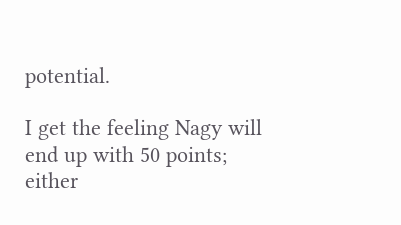potential.

I get the feeling Nagy will end up with 50 points; either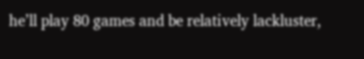he’ll play 80 games and be relatively lackluster,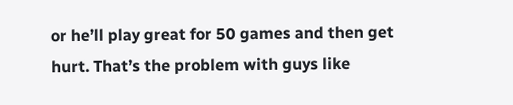or he’ll play great for 50 games and then get hurt. That’s the problem with guys like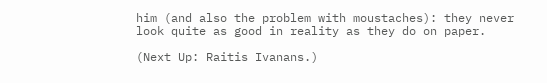him (and also the problem with moustaches): they never look quite as good in reality as they do on paper.

(Next Up: Raitis Ivanans.)